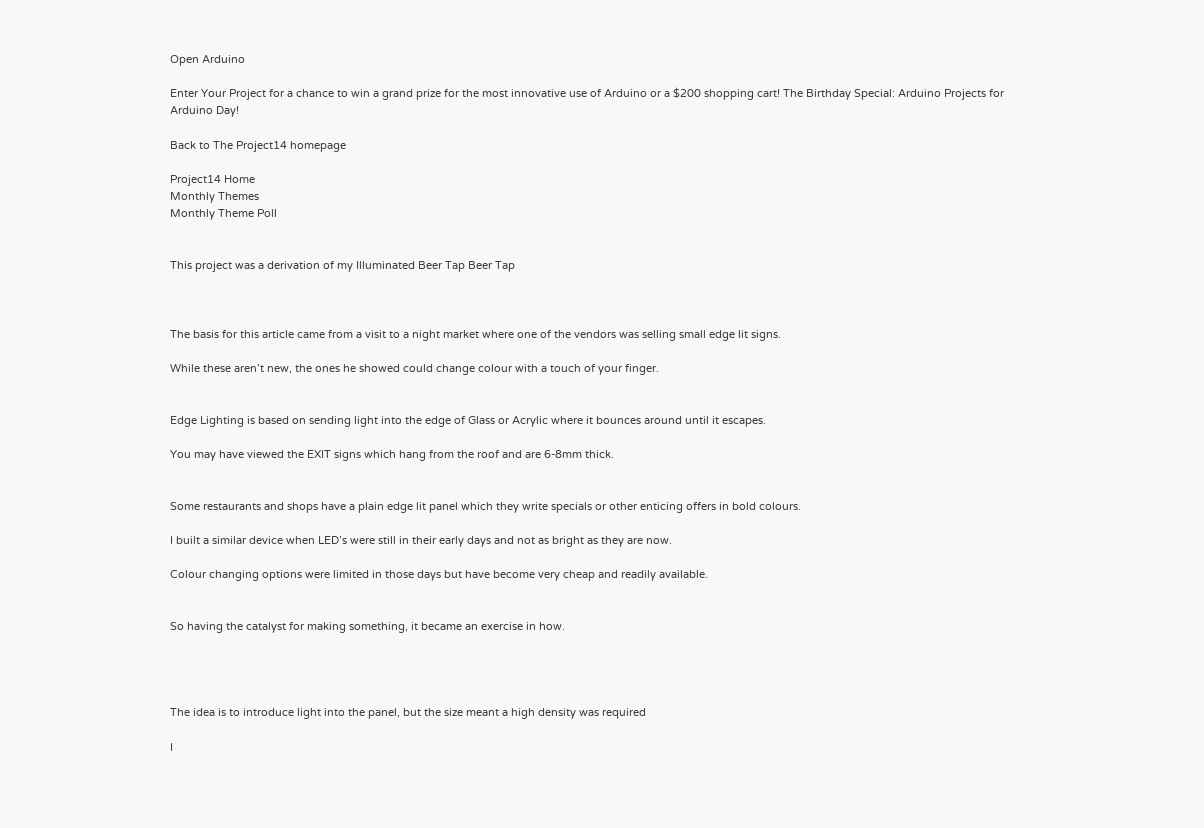Open Arduino

Enter Your Project for a chance to win a grand prize for the most innovative use of Arduino or a $200 shopping cart! The Birthday Special: Arduino Projects for Arduino Day!

Back to The Project14 homepage

Project14 Home
Monthly Themes
Monthly Theme Poll


This project was a derivation of my Illuminated Beer Tap Beer Tap



The basis for this article came from a visit to a night market where one of the vendors was selling small edge lit signs.

While these aren’t new, the ones he showed could change colour with a touch of your finger.


Edge Lighting is based on sending light into the edge of Glass or Acrylic where it bounces around until it escapes.

You may have viewed the EXIT signs which hang from the roof and are 6-8mm thick.


Some restaurants and shops have a plain edge lit panel which they write specials or other enticing offers in bold colours.

I built a similar device when LED’s were still in their early days and not as bright as they are now.

Colour changing options were limited in those days but have become very cheap and readily available.


So having the catalyst for making something, it became an exercise in how.




The idea is to introduce light into the panel, but the size meant a high density was required

I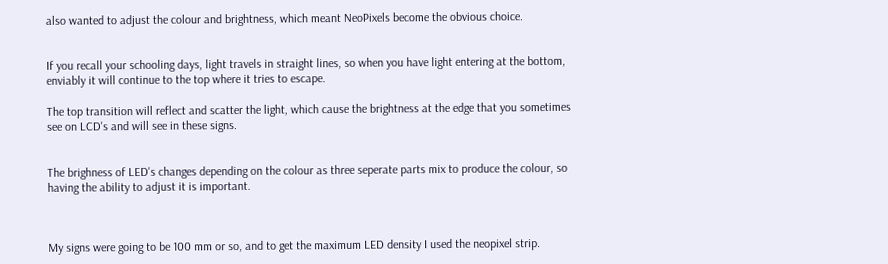also wanted to adjust the colour and brightness, which meant NeoPixels become the obvious choice.


If you recall your schooling days, light travels in straight lines, so when you have light entering at the bottom, enviably it will continue to the top where it tries to escape.

The top transition will reflect and scatter the light, which cause the brightness at the edge that you sometimes see on LCD's and will see in these signs.


The brighness of LED's changes depending on the colour as three seperate parts mix to produce the colour, so having the ability to adjust it is important.



My signs were going to be 100 mm or so, and to get the maximum LED density I used the neopixel strip.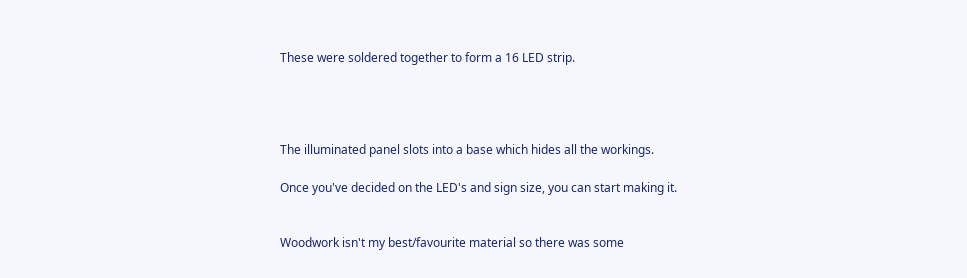These were soldered together to form a 16 LED strip.




The illuminated panel slots into a base which hides all the workings.

Once you've decided on the LED's and sign size, you can start making it.


Woodwork isn't my best/favourite material so there was some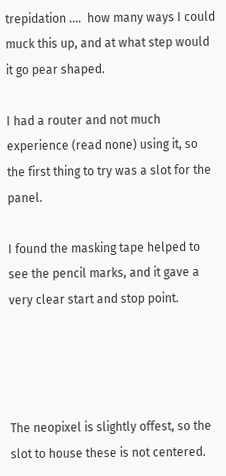trepidation ....  how many ways I could muck this up, and at what step would it go pear shaped.

I had a router and not much experience (read none) using it, so the first thing to try was a slot for the panel.

I found the masking tape helped to see the pencil marks, and it gave a very clear start and stop point.




The neopixel is slightly offest, so the slot to house these is not centered.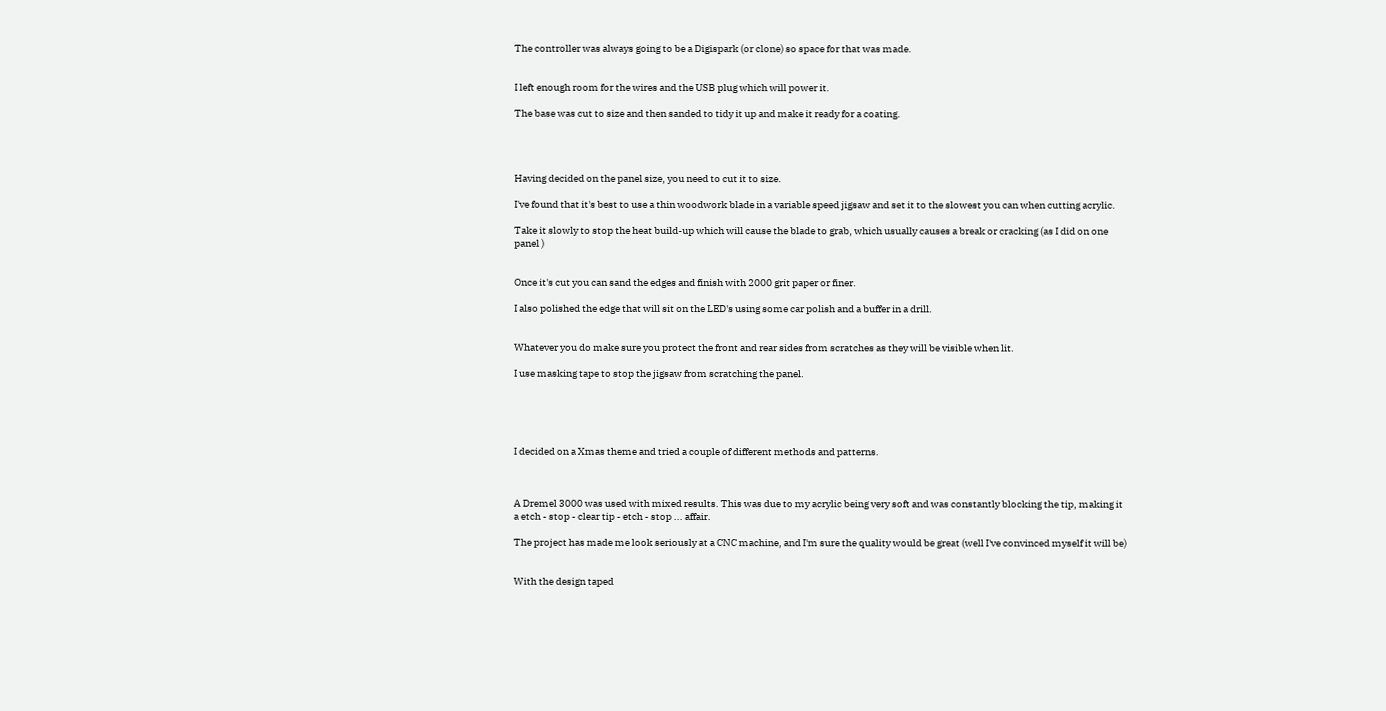The controller was always going to be a Digispark (or clone) so space for that was made.


I left enough room for the wires and the USB plug which will power it.

The base was cut to size and then sanded to tidy it up and make it ready for a coating.




Having decided on the panel size, you need to cut it to size.

I've found that it's best to use a thin woodwork blade in a variable speed jigsaw and set it to the slowest you can when cutting acrylic.

Take it slowly to stop the heat build-up which will cause the blade to grab, which usually causes a break or cracking (as I did on one panel )


Once it's cut you can sand the edges and finish with 2000 grit paper or finer.

I also polished the edge that will sit on the LED's using some car polish and a buffer in a drill.


Whatever you do make sure you protect the front and rear sides from scratches as they will be visible when lit.

I use masking tape to stop the jigsaw from scratching the panel.





I decided on a Xmas theme and tried a couple of different methods and patterns.



A Dremel 3000 was used with mixed results. This was due to my acrylic being very soft and was constantly blocking the tip, making it a etch - stop - clear tip - etch - stop ... affair.

The project has made me look seriously at a CNC machine, and I'm sure the quality would be great (well I've convinced myself it will be)


With the design taped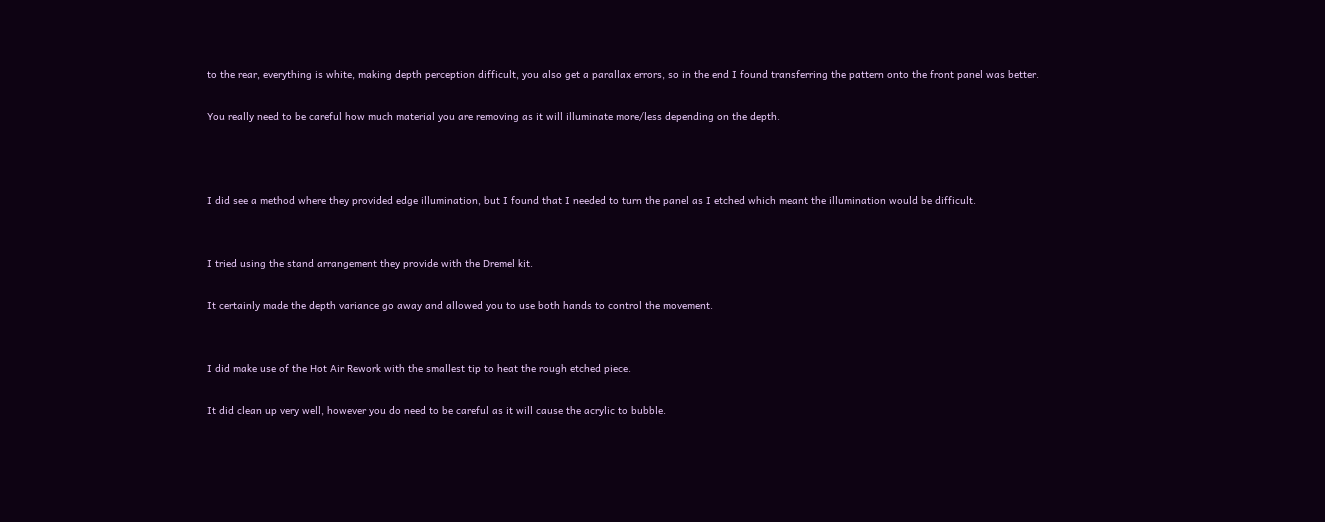to the rear, everything is white, making depth perception difficult, you also get a parallax errors, so in the end I found transferring the pattern onto the front panel was better.

You really need to be careful how much material you are removing as it will illuminate more/less depending on the depth.



I did see a method where they provided edge illumination, but I found that I needed to turn the panel as I etched which meant the illumination would be difficult.


I tried using the stand arrangement they provide with the Dremel kit.

It certainly made the depth variance go away and allowed you to use both hands to control the movement.


I did make use of the Hot Air Rework with the smallest tip to heat the rough etched piece.

It did clean up very well, however you do need to be careful as it will cause the acrylic to bubble.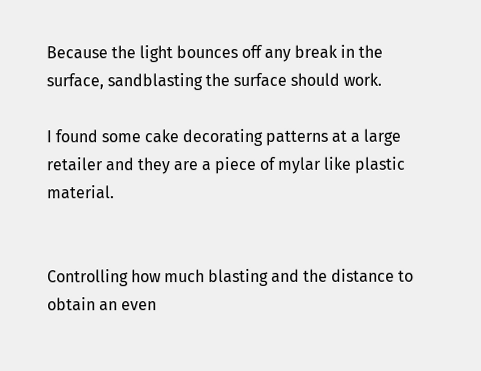Because the light bounces off any break in the surface, sandblasting the surface should work.

I found some cake decorating patterns at a large retailer and they are a piece of mylar like plastic material.


Controlling how much blasting and the distance to obtain an even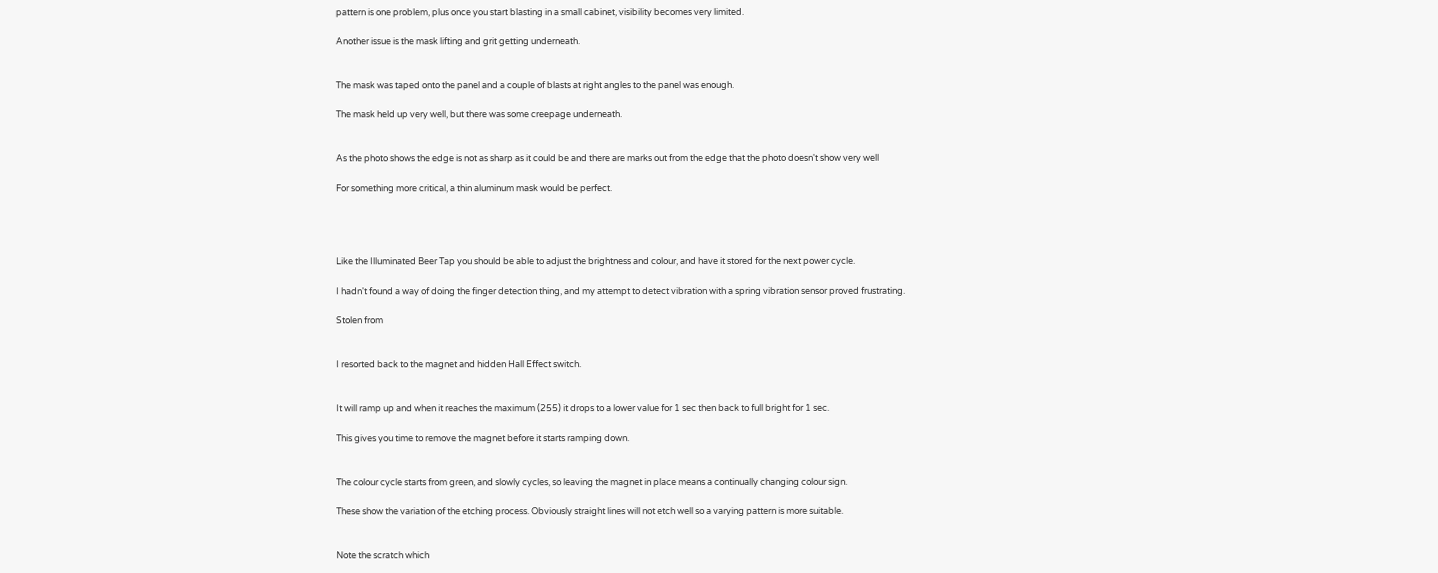pattern is one problem, plus once you start blasting in a small cabinet, visibility becomes very limited.

Another issue is the mask lifting and grit getting underneath.


The mask was taped onto the panel and a couple of blasts at right angles to the panel was enough.

The mask held up very well, but there was some creepage underneath.


As the photo shows the edge is not as sharp as it could be and there are marks out from the edge that the photo doesn't show very well

For something more critical, a thin aluminum mask would be perfect.




Like the Illuminated Beer Tap you should be able to adjust the brightness and colour, and have it stored for the next power cycle.

I hadn't found a way of doing the finger detection thing, and my attempt to detect vibration with a spring vibration sensor proved frustrating.

Stolen from


I resorted back to the magnet and hidden Hall Effect switch.


It will ramp up and when it reaches the maximum (255) it drops to a lower value for 1 sec then back to full bright for 1 sec.

This gives you time to remove the magnet before it starts ramping down.


The colour cycle starts from green, and slowly cycles, so leaving the magnet in place means a continually changing colour sign.

These show the variation of the etching process. Obviously straight lines will not etch well so a varying pattern is more suitable.


Note the scratch which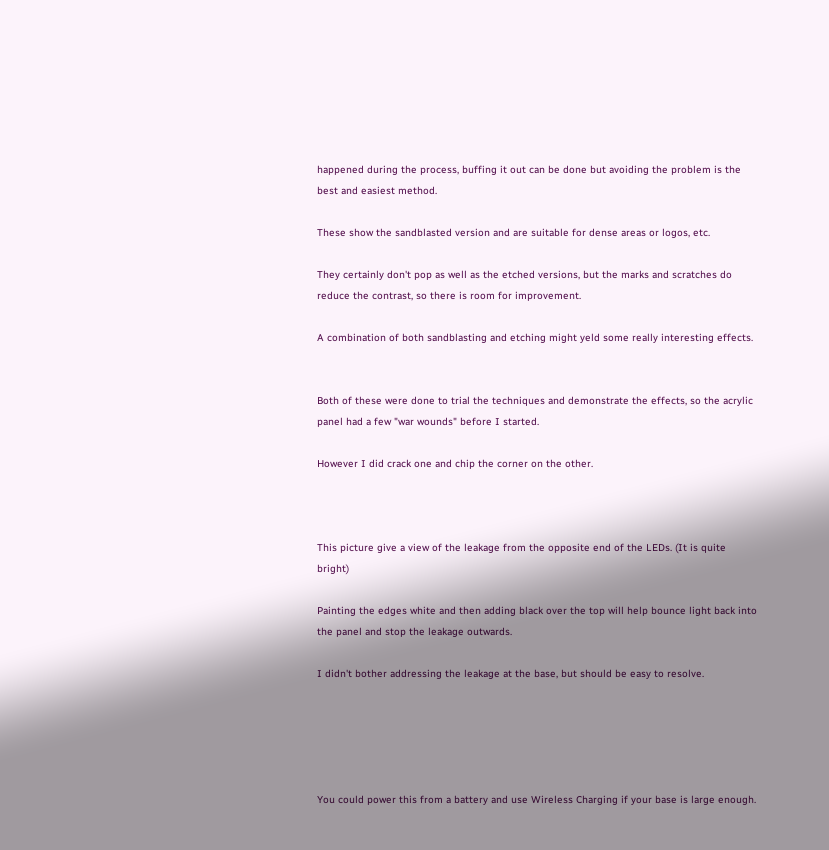happened during the process, buffing it out can be done but avoiding the problem is the best and easiest method.

These show the sandblasted version and are suitable for dense areas or logos, etc.

They certainly don't pop as well as the etched versions, but the marks and scratches do reduce the contrast, so there is room for improvement.

A combination of both sandblasting and etching might yeld some really interesting effects.


Both of these were done to trial the techniques and demonstrate the effects, so the acrylic panel had a few "war wounds" before I started.

However I did crack one and chip the corner on the other.



This picture give a view of the leakage from the opposite end of the LEDs. (It is quite bright)

Painting the edges white and then adding black over the top will help bounce light back into the panel and stop the leakage outwards.

I didn't bother addressing the leakage at the base, but should be easy to resolve.





You could power this from a battery and use Wireless Charging if your base is large enough.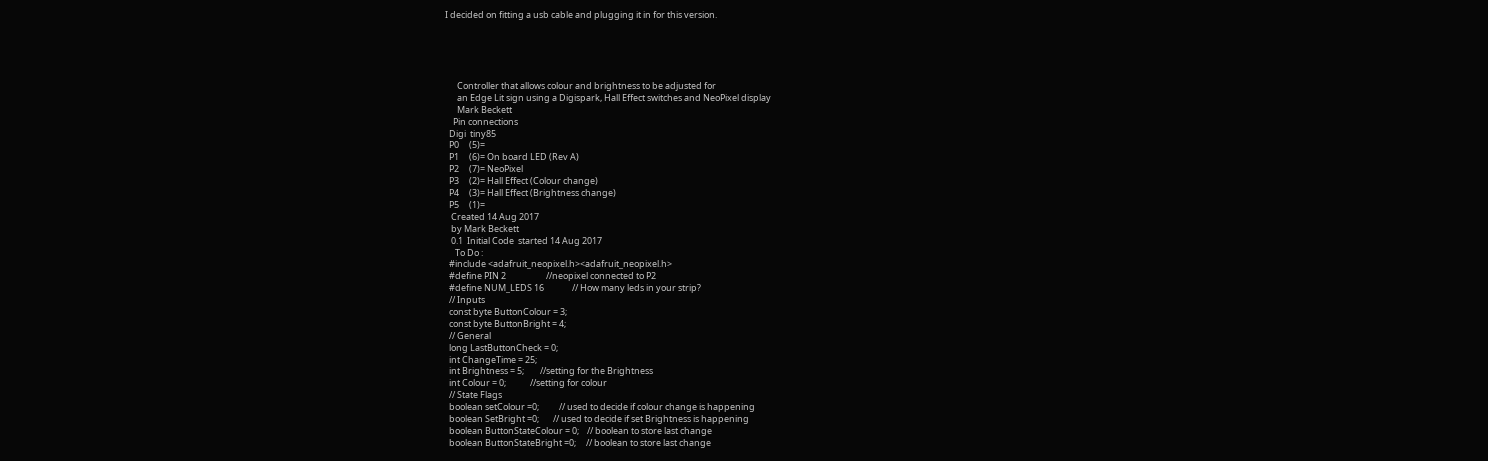I decided on fitting a usb cable and plugging it in for this version.





      Controller that allows colour and brightness to be adjusted for
      an Edge Lit sign using a Digispark, Hall Effect switches and NeoPixel display
      Mark Beckett
    Pin connections
  Digi  tiny85
  P0     (5)=
  P1     (6)= On board LED (Rev A)
  P2     (7)= NeoPixel
  P3     (2)= Hall Effect (Colour change)
  P4     (3)= Hall Effect (Brightness change)
  P5     (1)=
   Created 14 Aug 2017
   by Mark Beckett
   0.1  Initial Code  started 14 Aug 2017
     To Do :
  #include <adafruit_neopixel.h><adafruit_neopixel.h>
  #define PIN 2                    //neopixel connected to P2
  #define NUM_LEDS 16              // How many leds in your strip?
  // Inputs
  const byte ButtonColour = 3;
  const byte ButtonBright = 4;
  // General
  long LastButtonCheck = 0;
  int ChangeTime = 25;
  int Brightness = 5;        //setting for the Brightness
  int Colour = 0;            //setting for colour
  // State Flags
  boolean setColour =0;          // used to decide if colour change is happening
  boolean SetBright =0;       // used to decide if set Brightness is happening
  boolean ButtonStateColour = 0;    // boolean to store last change
  boolean ButtonStateBright =0;     // boolean to store last change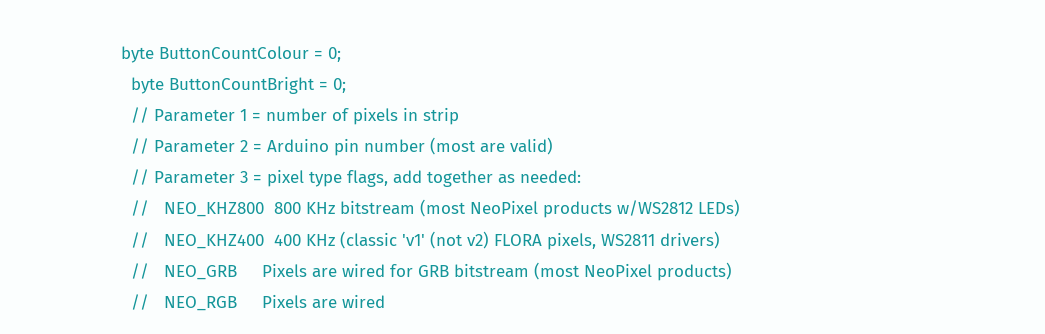byte ButtonCountColour = 0;
  byte ButtonCountBright = 0;
  // Parameter 1 = number of pixels in strip
  // Parameter 2 = Arduino pin number (most are valid)
  // Parameter 3 = pixel type flags, add together as needed:
  //   NEO_KHZ800  800 KHz bitstream (most NeoPixel products w/WS2812 LEDs)
  //   NEO_KHZ400  400 KHz (classic 'v1' (not v2) FLORA pixels, WS2811 drivers)
  //   NEO_GRB     Pixels are wired for GRB bitstream (most NeoPixel products)
  //   NEO_RGB     Pixels are wired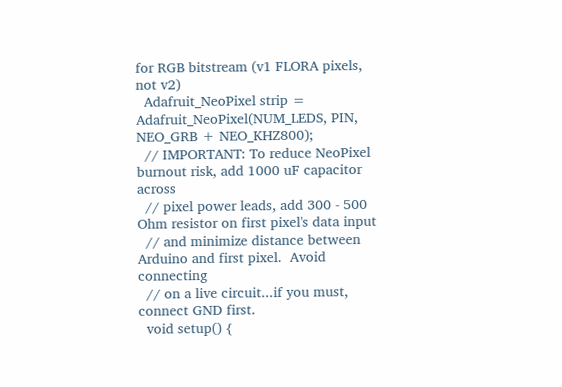for RGB bitstream (v1 FLORA pixels, not v2)
  Adafruit_NeoPixel strip = Adafruit_NeoPixel(NUM_LEDS, PIN, NEO_GRB + NEO_KHZ800);
  // IMPORTANT: To reduce NeoPixel burnout risk, add 1000 uF capacitor across
  // pixel power leads, add 300 - 500 Ohm resistor on first pixel's data input
  // and minimize distance between Arduino and first pixel.  Avoid connecting
  // on a live circuit...if you must, connect GND first.
  void setup() {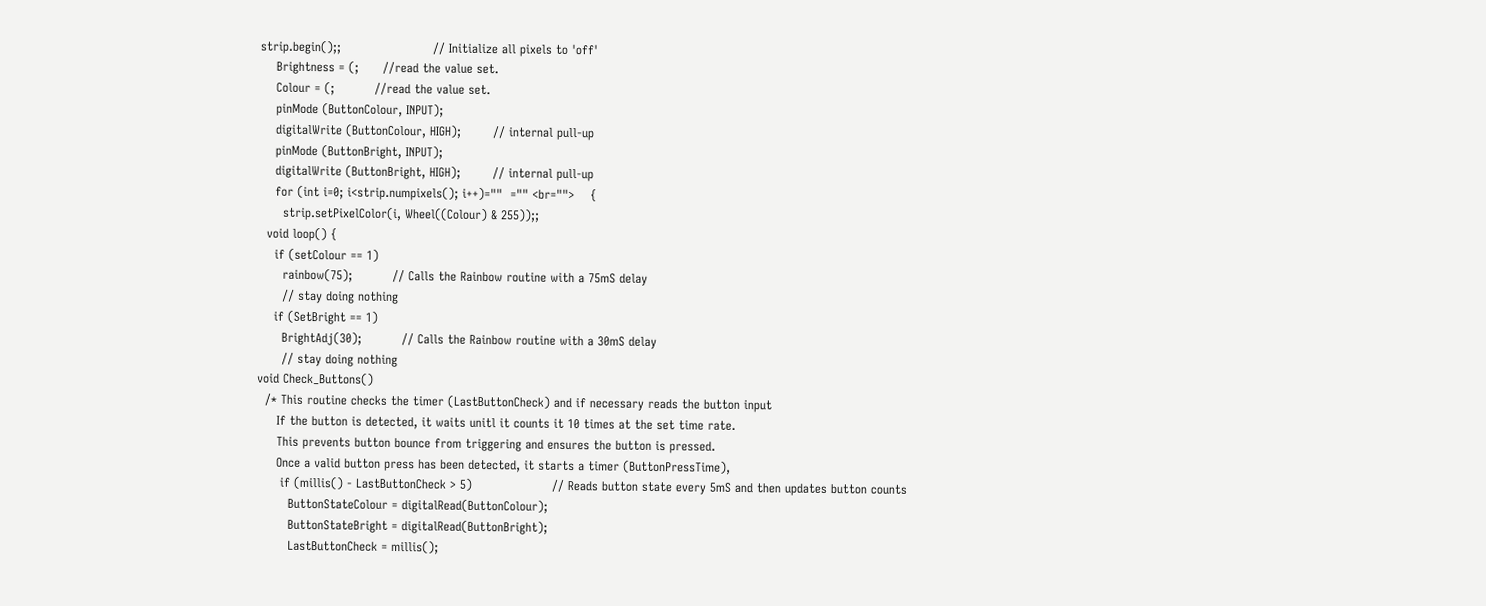strip.begin();;                       // Initialize all pixels to 'off'
    Brightness = (;      //read the value set.
    Colour = (;          //read the value set.
    pinMode (ButtonColour, INPUT);
    digitalWrite (ButtonColour, HIGH);        // internal pull-up
    pinMode (ButtonBright, INPUT);
    digitalWrite (ButtonBright, HIGH);        // internal pull-up
    for (int i=0; i<strip.numpixels(); i++)=""  ="" <br="">    {
      strip.setPixelColor(i, Wheel((Colour) & 255));;
  void loop() {
    if (setColour == 1)
      rainbow(75);          // Calls the Rainbow routine with a 75mS delay
      // stay doing nothing
    if (SetBright == 1)
      BrightAdj(30);          // Calls the Rainbow routine with a 30mS delay
      // stay doing nothing
void Check_Buttons()
  /* This routine checks the timer (LastButtonCheck) and if necessary reads the button input
     If the button is detected, it waits unitl it counts it 10 times at the set time rate.
     This prevents button bounce from triggering and ensures the button is pressed.
     Once a valid button press has been detected, it starts a timer (ButtonPressTime),
      if (millis() - LastButtonCheck > 5)                    // Reads button state every 5mS and then updates button counts
        ButtonStateColour = digitalRead(ButtonColour);
        ButtonStateBright = digitalRead(ButtonBright);
        LastButtonCheck = millis();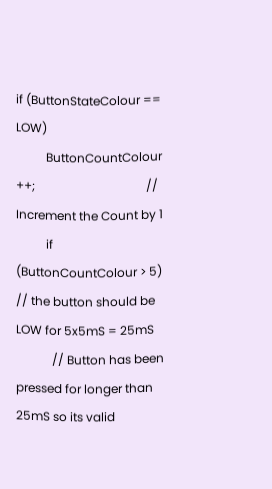if (ButtonStateColour == LOW)
          ButtonCountColour ++;                                     // Increment the Count by 1
          if (ButtonCountColour > 5)                               // the button should be LOW for 5x5mS = 25mS
            // Button has been pressed for longer than 25mS so its valid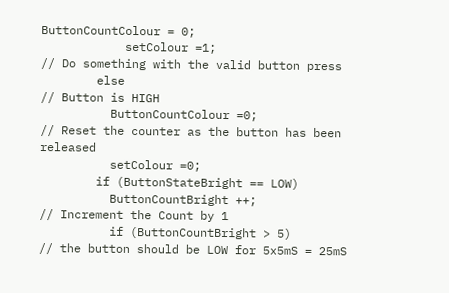ButtonCountColour = 0;
            setColour =1;                                      // Do something with the valid button press
        else                                                  // Button is HIGH
          ButtonCountColour =0;                                     // Reset the counter as the button has been released
          setColour =0;
        if (ButtonStateBright == LOW)
          ButtonCountBright ++;                                     // Increment the Count by 1
          if (ButtonCountBright > 5)                               // the button should be LOW for 5x5mS = 25mS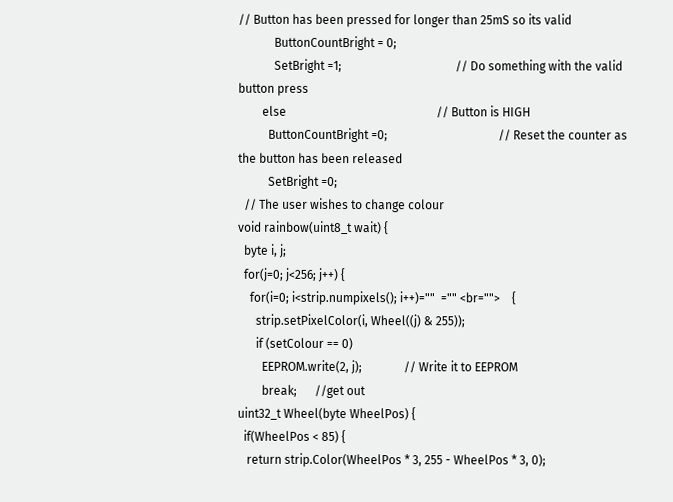// Button has been pressed for longer than 25mS so its valid
            ButtonCountBright = 0;
            SetBright =1;                                      // Do something with the valid button press
        else                                                  // Button is HIGH
          ButtonCountBright =0;                                     // Reset the counter as the button has been released
          SetBright =0;
  // The user wishes to change colour
void rainbow(uint8_t wait) {
  byte i, j;
  for(j=0; j<256; j++) {
    for(i=0; i<strip.numpixels(); i++)=""  ="" <br="">    {
      strip.setPixelColor(i, Wheel((j) & 255));
      if (setColour == 0)
        EEPROM.write(2, j);              // Write it to EEPROM
        break;      //get out
uint32_t Wheel(byte WheelPos) {
  if(WheelPos < 85) {
   return strip.Color(WheelPos * 3, 255 - WheelPos * 3, 0);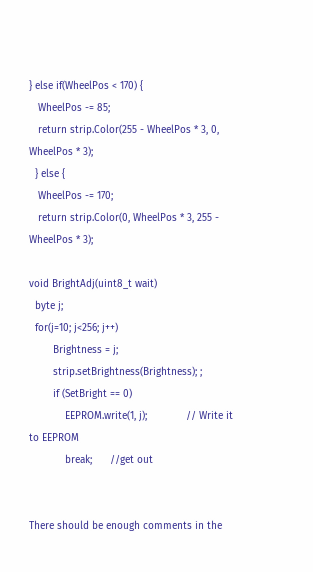} else if(WheelPos < 170) {
   WheelPos -= 85;
   return strip.Color(255 - WheelPos * 3, 0, WheelPos * 3);
  } else {
   WheelPos -= 170;
   return strip.Color(0, WheelPos * 3, 255 - WheelPos * 3);

void BrightAdj(uint8_t wait)
  byte j;
  for(j=10; j<256; j++)
        Brightness = j;
        strip.setBrightness(Brightness); ;
        if (SetBright == 0)
            EEPROM.write(1, j);             // Write it to EEPROM
            break;      //get out


There should be enough comments in the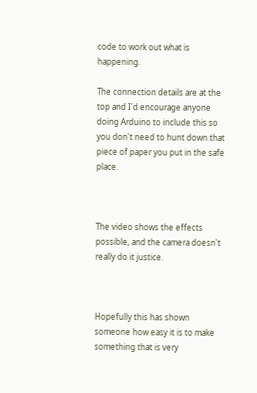code to work out what is happening.

The connection details are at the top and I'd encourage anyone doing Arduino to include this so you don't need to hunt down that piece of paper you put in the safe place.



The video shows the effects possible, and the camera doesn't really do it justice.



Hopefully this has shown someone how easy it is to make something that is very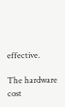effective.

The hardware cost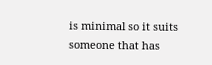is minimal so it suits someone that has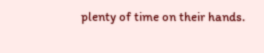plenty of time on their hands.